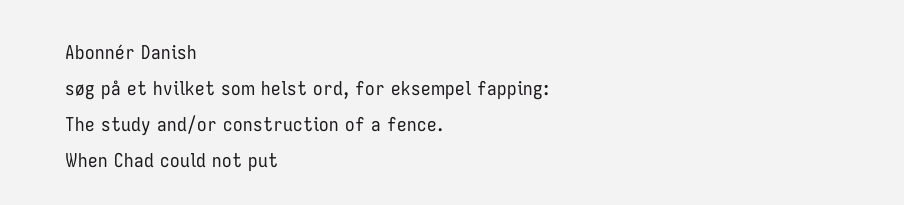Abonnér Danish
søg på et hvilket som helst ord, for eksempel fapping:
The study and/or construction of a fence.
When Chad could not put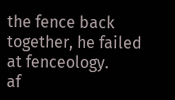the fence back together, he failed at fenceology.
af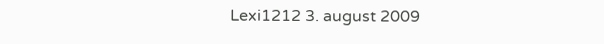Lexi1212 3. august 2009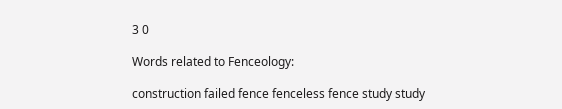3 0

Words related to Fenceology:

construction failed fence fenceless fence study study